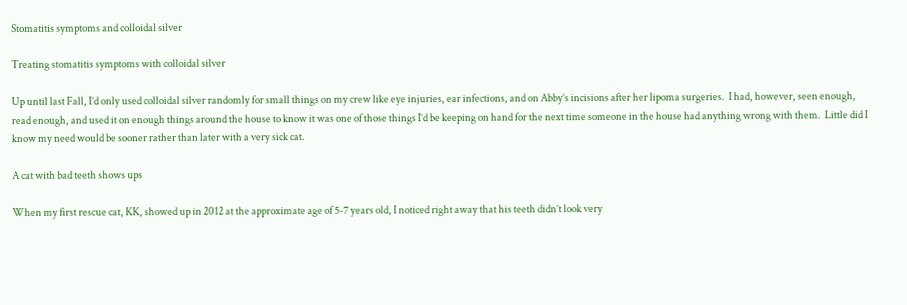Stomatitis symptoms and colloidal silver

Treating stomatitis symptoms with colloidal silver

Up until last Fall, I’d only used colloidal silver randomly for small things on my crew like eye injuries, ear infections, and on Abby’s incisions after her lipoma surgeries.  I had, however, seen enough, read enough, and used it on enough things around the house to know it was one of those things I’d be keeping on hand for the next time someone in the house had anything wrong with them.  Little did I know my need would be sooner rather than later with a very sick cat.

A cat with bad teeth shows ups

When my first rescue cat, KK, showed up in 2012 at the approximate age of 5-7 years old, I noticed right away that his teeth didn’t look very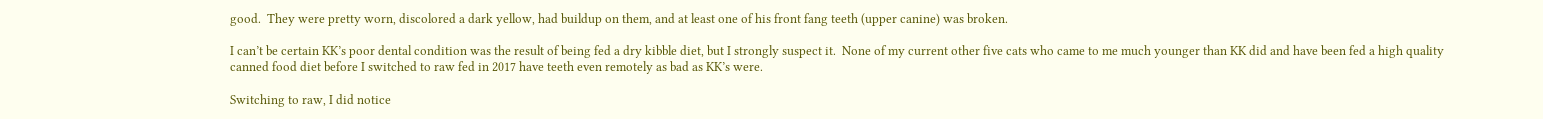good.  They were pretty worn, discolored a dark yellow, had buildup on them, and at least one of his front fang teeth (upper canine) was broken.

I can’t be certain KK’s poor dental condition was the result of being fed a dry kibble diet, but I strongly suspect it.  None of my current other five cats who came to me much younger than KK did and have been fed a high quality canned food diet before I switched to raw fed in 2017 have teeth even remotely as bad as KK’s were.

Switching to raw, I did notice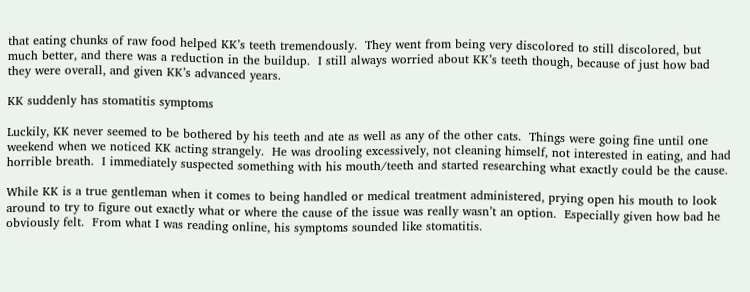that eating chunks of raw food helped KK’s teeth tremendously.  They went from being very discolored to still discolored, but much better, and there was a reduction in the buildup.  I still always worried about KK’s teeth though, because of just how bad they were overall, and given KK’s advanced years.

KK suddenly has stomatitis symptoms

Luckily, KK never seemed to be bothered by his teeth and ate as well as any of the other cats.  Things were going fine until one weekend when we noticed KK acting strangely.  He was drooling excessively, not cleaning himself, not interested in eating, and had horrible breath.  I immediately suspected something with his mouth/teeth and started researching what exactly could be the cause.

While KK is a true gentleman when it comes to being handled or medical treatment administered, prying open his mouth to look around to try to figure out exactly what or where the cause of the issue was really wasn’t an option.  Especially given how bad he obviously felt.  From what I was reading online, his symptoms sounded like stomatitis.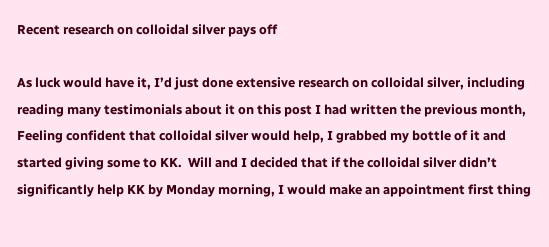Recent research on colloidal silver pays off

As luck would have it, I’d just done extensive research on colloidal silver, including reading many testimonials about it on this post I had written the previous month,  Feeling confident that colloidal silver would help, I grabbed my bottle of it and started giving some to KK.  Will and I decided that if the colloidal silver didn’t significantly help KK by Monday morning, I would make an appointment first thing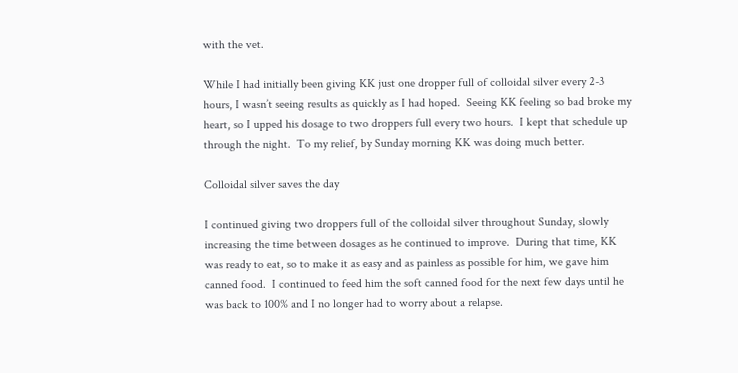with the vet.

While I had initially been giving KK just one dropper full of colloidal silver every 2-3 hours, I wasn’t seeing results as quickly as I had hoped.  Seeing KK feeling so bad broke my heart, so I upped his dosage to two droppers full every two hours.  I kept that schedule up through the night.  To my relief, by Sunday morning KK was doing much better.

Colloidal silver saves the day

I continued giving two droppers full of the colloidal silver throughout Sunday, slowly increasing the time between dosages as he continued to improve.  During that time, KK was ready to eat, so to make it as easy and as painless as possible for him, we gave him canned food.  I continued to feed him the soft canned food for the next few days until he was back to 100% and I no longer had to worry about a relapse.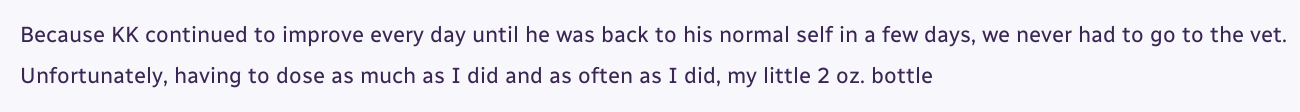Because KK continued to improve every day until he was back to his normal self in a few days, we never had to go to the vet.  Unfortunately, having to dose as much as I did and as often as I did, my little 2 oz. bottle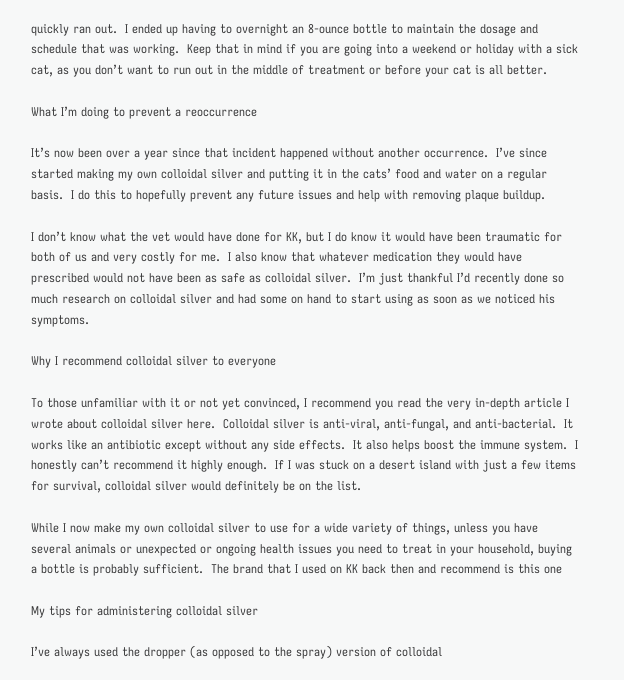quickly ran out.  I ended up having to overnight an 8-ounce bottle to maintain the dosage and schedule that was working.  Keep that in mind if you are going into a weekend or holiday with a sick cat, as you don’t want to run out in the middle of treatment or before your cat is all better.

What I’m doing to prevent a reoccurrence

It’s now been over a year since that incident happened without another occurrence.  I’ve since started making my own colloidal silver and putting it in the cats’ food and water on a regular basis.  I do this to hopefully prevent any future issues and help with removing plaque buildup.

I don’t know what the vet would have done for KK, but I do know it would have been traumatic for both of us and very costly for me.  I also know that whatever medication they would have prescribed would not have been as safe as colloidal silver.  I’m just thankful I’d recently done so much research on colloidal silver and had some on hand to start using as soon as we noticed his symptoms.

Why I recommend colloidal silver to everyone

To those unfamiliar with it or not yet convinced, I recommend you read the very in-depth article I wrote about colloidal silver here.  Colloidal silver is anti-viral, anti-fungal, and anti-bacterial.  It works like an antibiotic except without any side effects.  It also helps boost the immune system.  I honestly can’t recommend it highly enough.  If I was stuck on a desert island with just a few items for survival, colloidal silver would definitely be on the list.

While I now make my own colloidal silver to use for a wide variety of things, unless you have several animals or unexpected or ongoing health issues you need to treat in your household, buying a bottle is probably sufficient.  The brand that I used on KK back then and recommend is this one

My tips for administering colloidal silver

I’ve always used the dropper (as opposed to the spray) version of colloidal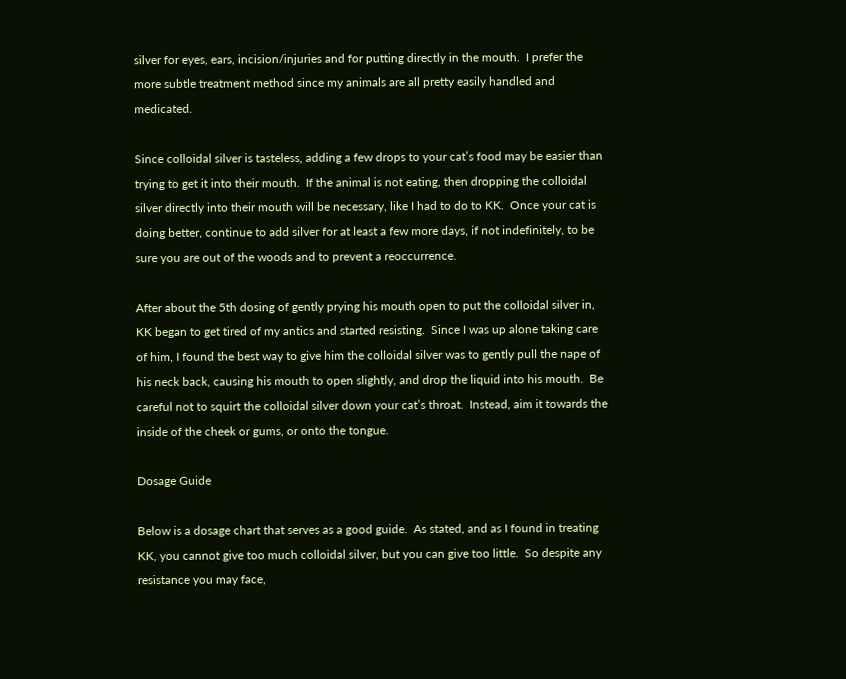silver for eyes, ears, incision/injuries and for putting directly in the mouth.  I prefer the more subtle treatment method since my animals are all pretty easily handled and medicated.

Since colloidal silver is tasteless, adding a few drops to your cat’s food may be easier than trying to get it into their mouth.  If the animal is not eating, then dropping the colloidal silver directly into their mouth will be necessary, like I had to do to KK.  Once your cat is doing better, continue to add silver for at least a few more days, if not indefinitely, to be sure you are out of the woods and to prevent a reoccurrence.

After about the 5th dosing of gently prying his mouth open to put the colloidal silver in, KK began to get tired of my antics and started resisting.  Since I was up alone taking care of him, I found the best way to give him the colloidal silver was to gently pull the nape of his neck back, causing his mouth to open slightly, and drop the liquid into his mouth.  Be careful not to squirt the colloidal silver down your cat’s throat.  Instead, aim it towards the inside of the cheek or gums, or onto the tongue.

Dosage Guide

Below is a dosage chart that serves as a good guide.  As stated, and as I found in treating KK, you cannot give too much colloidal silver, but you can give too little.  So despite any resistance you may face,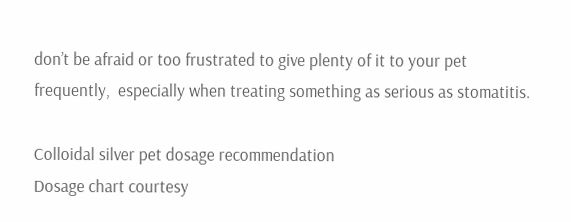don’t be afraid or too frustrated to give plenty of it to your pet frequently,  especially when treating something as serious as stomatitis.

Colloidal silver pet dosage recommendation
Dosage chart courtesy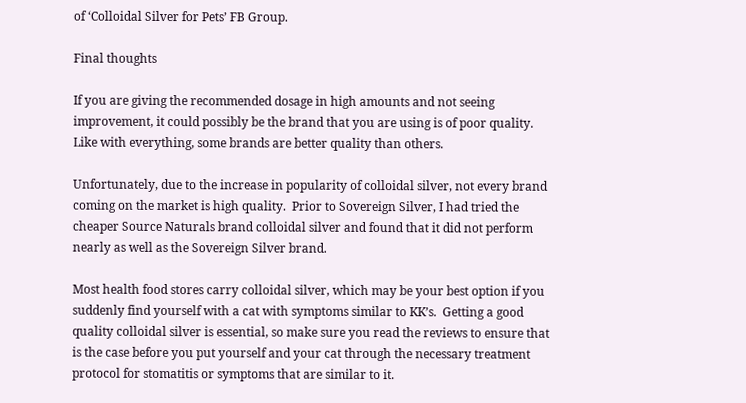of ‘Colloidal Silver for Pets’ FB Group.

Final thoughts

If you are giving the recommended dosage in high amounts and not seeing improvement, it could possibly be the brand that you are using is of poor quality.  Like with everything, some brands are better quality than others.

Unfortunately, due to the increase in popularity of colloidal silver, not every brand coming on the market is high quality.  Prior to Sovereign Silver, I had tried the cheaper Source Naturals brand colloidal silver and found that it did not perform nearly as well as the Sovereign Silver brand.

Most health food stores carry colloidal silver, which may be your best option if you suddenly find yourself with a cat with symptoms similar to KK’s.  Getting a good quality colloidal silver is essential, so make sure you read the reviews to ensure that is the case before you put yourself and your cat through the necessary treatment protocol for stomatitis or symptoms that are similar to it.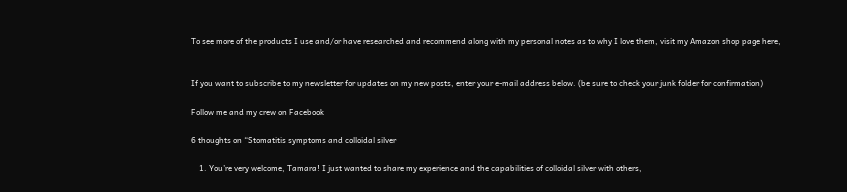To see more of the products I use and/or have researched and recommend along with my personal notes as to why I love them, visit my Amazon shop page here,


If you want to subscribe to my newsletter for updates on my new posts, enter your e-mail address below. (be sure to check your junk folder for confirmation)

Follow me and my crew on Facebook

6 thoughts on “Stomatitis symptoms and colloidal silver

    1. You’re very welcome, Tamara! I just wanted to share my experience and the capabilities of colloidal silver with others,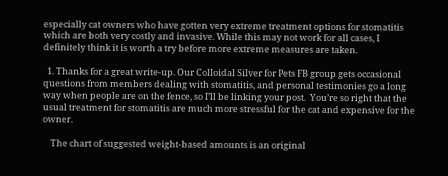especially cat owners who have gotten very extreme treatment options for stomatitis which are both very costly and invasive. While this may not work for all cases, I definitely think it is worth a try before more extreme measures are taken.

  1. Thanks for a great write-up. Our Colloidal Silver for Pets FB group gets occasional questions from members dealing with stomatitis, and personal testimonies go a long way when people are on the fence, so I’ll be linking your post.  You’re so right that the usual treatment for stomatitis are much more stressful for the cat and expensive for the owner.

    The chart of suggested weight-based amounts is an original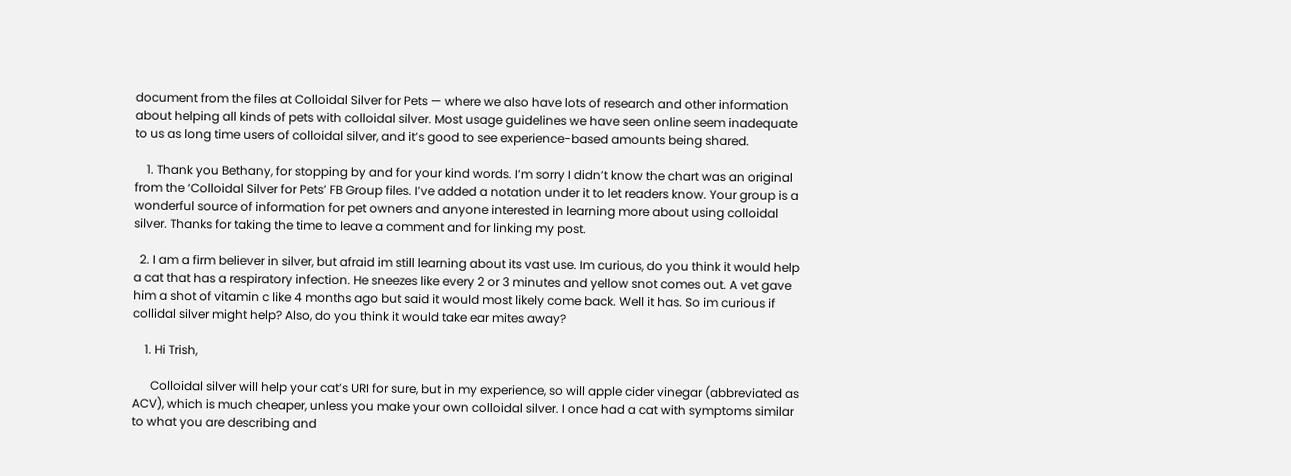document from the files at Colloidal Silver for Pets — where we also have lots of research and other information about helping all kinds of pets with colloidal silver. Most usage guidelines we have seen online seem inadequate to us as long time users of colloidal silver, and it’s good to see experience-based amounts being shared.

    1. Thank you Bethany, for stopping by and for your kind words. I’m sorry I didn’t know the chart was an original from the ‘Colloidal Silver for Pets’ FB Group files. I’ve added a notation under it to let readers know. Your group is a wonderful source of information for pet owners and anyone interested in learning more about using colloidal silver. Thanks for taking the time to leave a comment and for linking my post.

  2. I am a firm believer in silver, but afraid im still learning about its vast use. Im curious, do you think it would help a cat that has a respiratory infection. He sneezes like every 2 or 3 minutes and yellow snot comes out. A vet gave him a shot of vitamin c like 4 months ago but said it would most likely come back. Well it has. So im curious if collidal silver might help? Also, do you think it would take ear mites away?

    1. Hi Trish,

      Colloidal silver will help your cat’s URI for sure, but in my experience, so will apple cider vinegar (abbreviated as ACV), which is much cheaper, unless you make your own colloidal silver. I once had a cat with symptoms similar to what you are describing and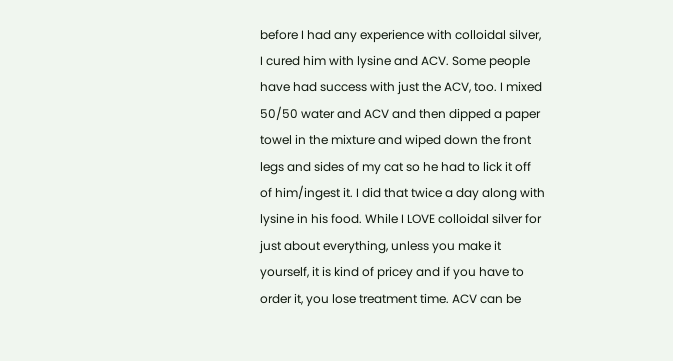before I had any experience with colloidal silver, I cured him with lysine and ACV. Some people have had success with just the ACV, too. I mixed 50/50 water and ACV and then dipped a paper towel in the mixture and wiped down the front legs and sides of my cat so he had to lick it off of him/ingest it. I did that twice a day along with lysine in his food. While I LOVE colloidal silver for just about everything, unless you make it yourself, it is kind of pricey and if you have to order it, you lose treatment time. ACV can be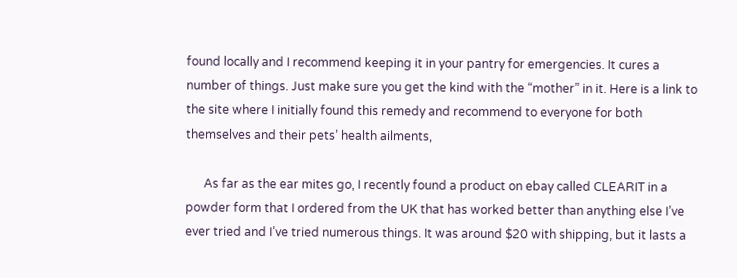found locally and I recommend keeping it in your pantry for emergencies. It cures a number of things. Just make sure you get the kind with the “mother” in it. Here is a link to the site where I initially found this remedy and recommend to everyone for both themselves and their pets’ health ailments,

      As far as the ear mites go, I recently found a product on ebay called CLEARIT in a powder form that I ordered from the UK that has worked better than anything else I’ve ever tried and I’ve tried numerous things. It was around $20 with shipping, but it lasts a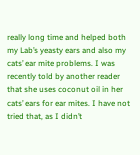really long time and helped both my Lab’s yeasty ears and also my cats’ ear mite problems. I was recently told by another reader that she uses coconut oil in her cats’ ears for ear mites. I have not tried that, as I didn’t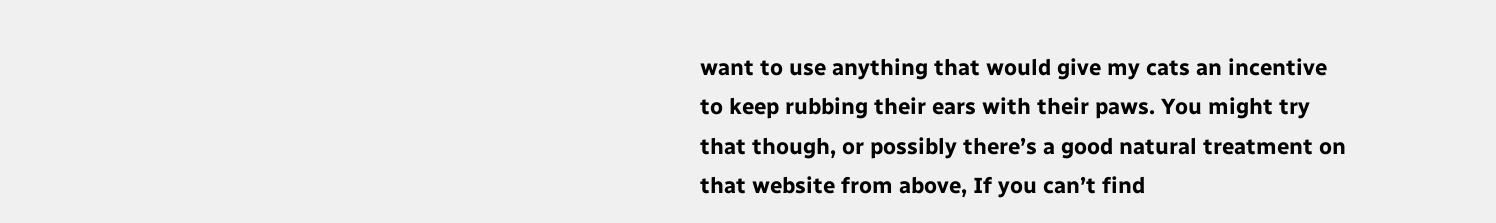want to use anything that would give my cats an incentive to keep rubbing their ears with their paws. You might try that though, or possibly there’s a good natural treatment on that website from above, If you can’t find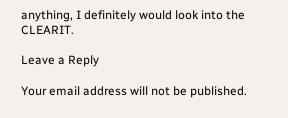anything, I definitely would look into the CLEARIT.

Leave a Reply

Your email address will not be published.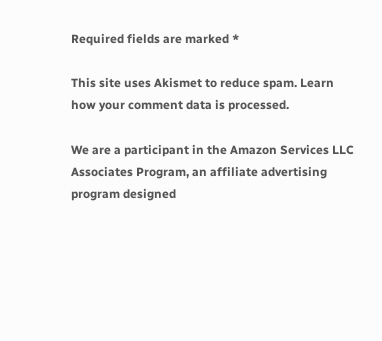Required fields are marked *

This site uses Akismet to reduce spam. Learn how your comment data is processed.

We are a participant in the Amazon Services LLC Associates Program, an affiliate advertising program designed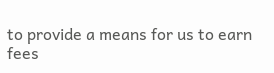to provide a means for us to earn fees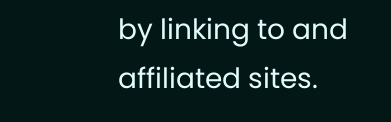by linking to and affiliated sites.